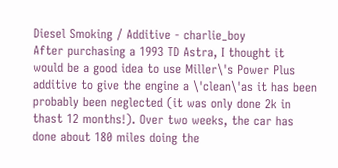Diesel Smoking / Additive - charlie_boy
After purchasing a 1993 TD Astra, I thought it would be a good idea to use Miller\'s Power Plus additive to give the engine a \'clean\'as it has been probably been neglected (it was only done 2k in thast 12 months!). Over two weeks, the car has done about 180 miles doing the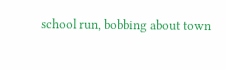school run, bobbing about town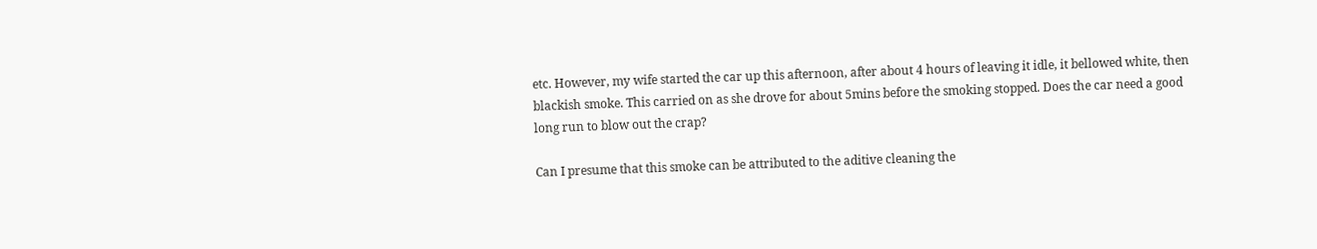etc. However, my wife started the car up this afternoon, after about 4 hours of leaving it idle, it bellowed white, then blackish smoke. This carried on as she drove for about 5mins before the smoking stopped. Does the car need a good long run to blow out the crap?

Can I presume that this smoke can be attributed to the aditive cleaning the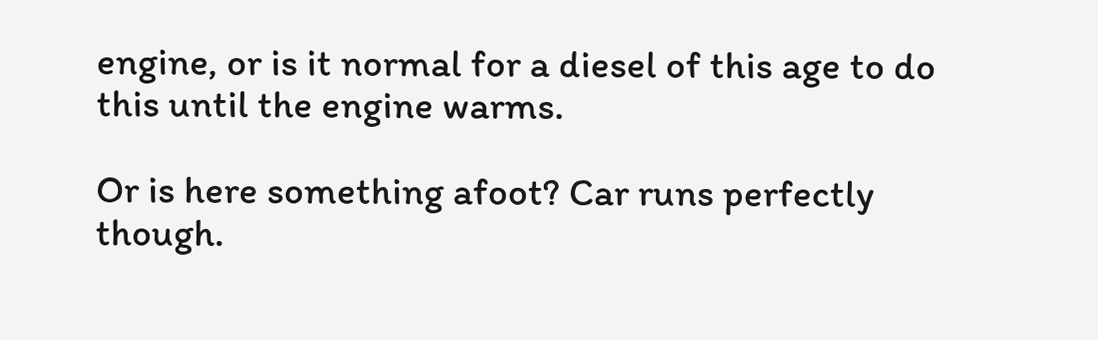engine, or is it normal for a diesel of this age to do this until the engine warms.

Or is here something afoot? Car runs perfectly though.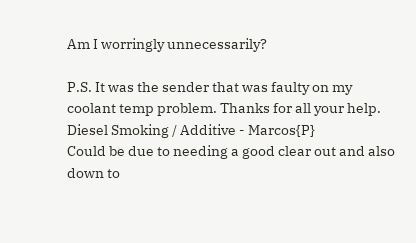Am I worringly unnecessarily?

P.S. It was the sender that was faulty on my coolant temp problem. Thanks for all your help.
Diesel Smoking / Additive - Marcos{P}
Could be due to needing a good clear out and also down to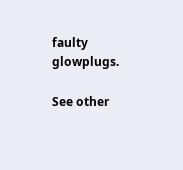faulty glowplugs.

See other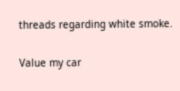threads regarding white smoke.

Value my car